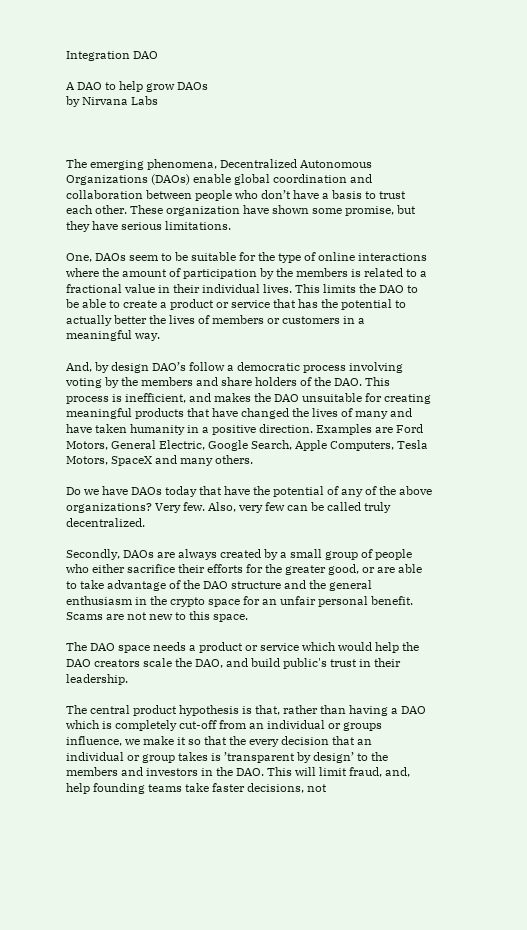Integration DAO

A DAO to help grow DAOs
by Nirvana Labs



The emerging phenomena, Decentralized Autonomous Organizations (DAOs) enable global coordination and collaboration between people who don’t have a basis to trust each other. These organization have shown some promise, but they have serious limitations.

One, DAOs seem to be suitable for the type of online interactions where the amount of participation by the members is related to a fractional value in their individual lives. This limits the DAO to be able to create a product or service that has the potential to actually better the lives of members or customers in a meaningful way.

And, by design DAO’s follow a democratic process involving voting by the members and share holders of the DAO. This process is inefficient, and makes the DAO unsuitable for creating meaningful products that have changed the lives of many and have taken humanity in a positive direction. Examples are Ford Motors, General Electric, Google Search, Apple Computers, Tesla Motors, SpaceX and many others.

Do we have DAOs today that have the potential of any of the above organizations? Very few. Also, very few can be called truly decentralized.

Secondly, DAOs are always created by a small group of people who either sacrifice their efforts for the greater good, or are able to take advantage of the DAO structure and the general enthusiasm in the crypto space for an unfair personal benefit. Scams are not new to this space.

The DAO space needs a product or service which would help the DAO creators scale the DAO, and build public's trust in their leadership.

The central product hypothesis is that, rather than having a DAO which is completely cut-off from an individual or groups influence, we make it so that the every decision that an individual or group takes is ’transparent by design’ to the members and investors in the DAO. This will limit fraud, and, help founding teams take faster decisions, not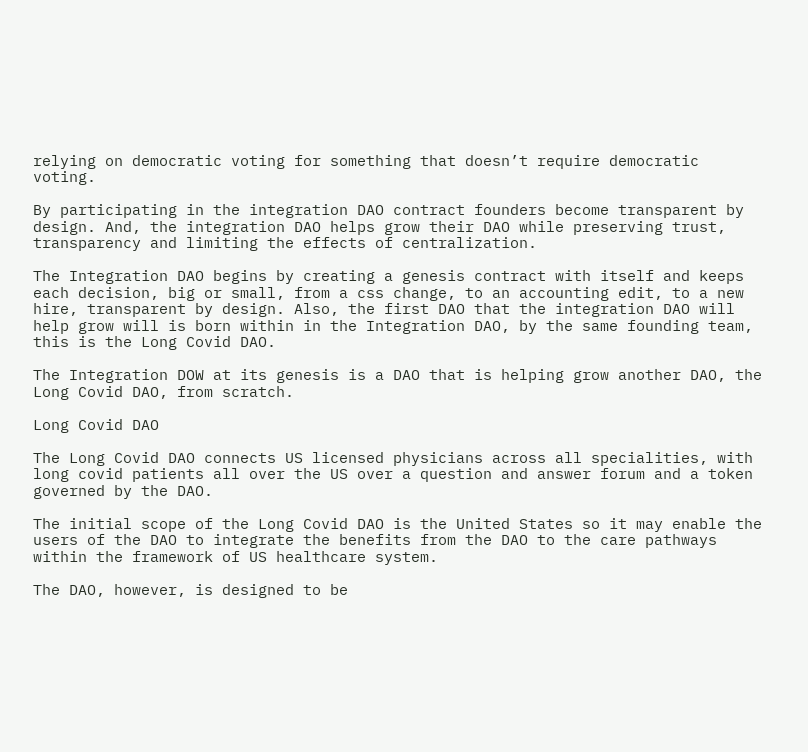relying on democratic voting for something that doesn’t require democratic voting.

By participating in the integration DAO contract founders become transparent by design. And, the integration DAO helps grow their DAO while preserving trust, transparency and limiting the effects of centralization.

The Integration DAO begins by creating a genesis contract with itself and keeps each decision, big or small, from a css change, to an accounting edit, to a new hire, transparent by design. Also, the first DAO that the integration DAO will help grow will is born within in the Integration DAO, by the same founding team, this is the Long Covid DAO.

The Integration DOW at its genesis is a DAO that is helping grow another DAO, the Long Covid DAO, from scratch.

Long Covid DAO

The Long Covid DAO connects US licensed physicians across all specialities, with long covid patients all over the US over a question and answer forum and a token governed by the DAO.

The initial scope of the Long Covid DAO is the United States so it may enable the users of the DAO to integrate the benefits from the DAO to the care pathways within the framework of US healthcare system.

The DAO, however, is designed to be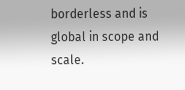borderless and is global in scope and scale.